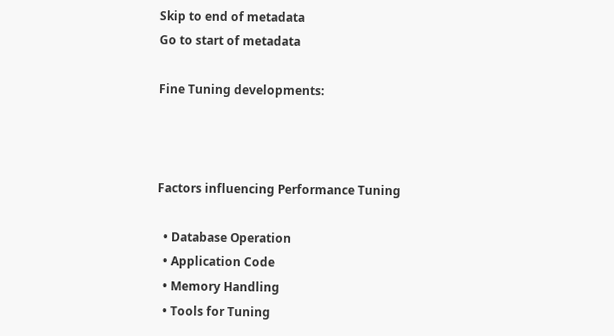Skip to end of metadata
Go to start of metadata

Fine Tuning developments:



Factors influencing Performance Tuning

  • Database Operation
  • Application Code
  • Memory Handling
  • Tools for Tuning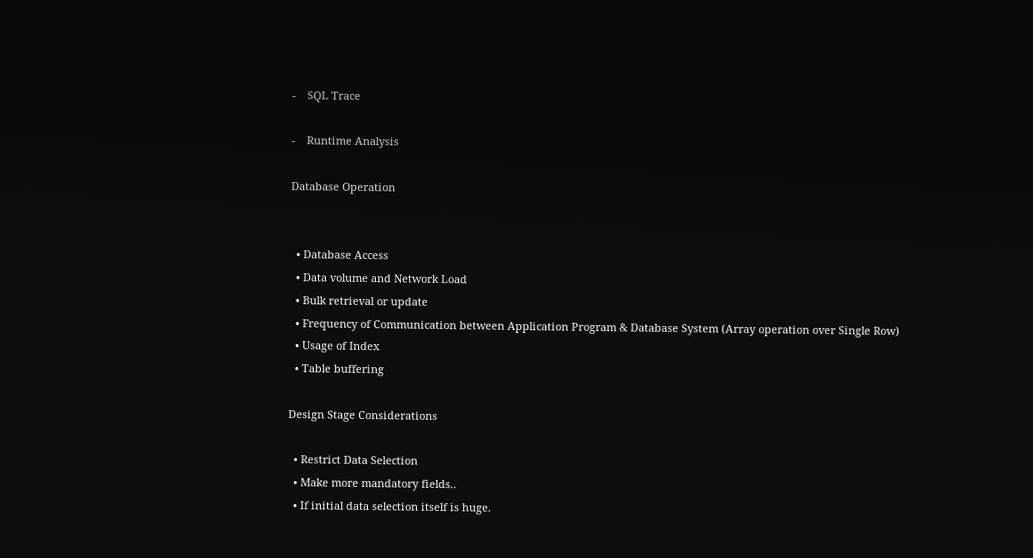-    SQL Trace

-    Runtime Analysis

Database Operation


  • Database Access
  • Data volume and Network Load
  • Bulk retrieval or update
  • Frequency of Communication between Application Program & Database System (Array operation over Single Row)
  • Usage of Index
  • Table buffering

Design Stage Considerations

  • Restrict Data Selection
  • Make more mandatory fields..
  • If initial data selection itself is huge.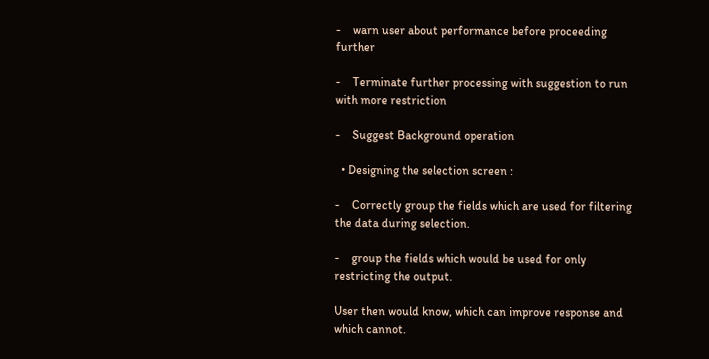-    warn user about performance before proceeding further

-    Terminate further processing with suggestion to run with more restriction

-    Suggest Background operation

  • Designing the selection screen :

-    Correctly group the fields which are used for filtering the data during selection.

-    group the fields which would be used for only restricting the output.

User then would know, which can improve response and which cannot.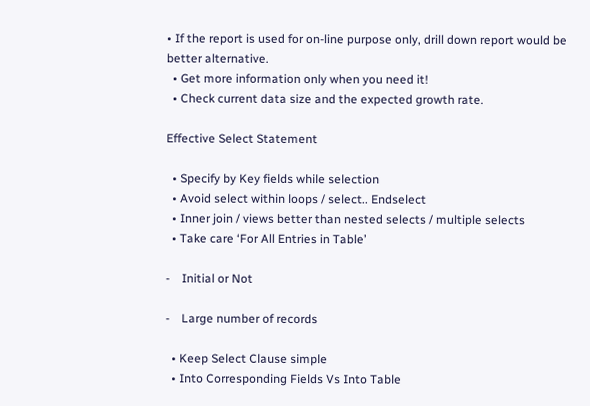• If the report is used for on-line purpose only, drill down report would be better alternative.
  • Get more information only when you need it!
  • Check current data size and the expected growth rate.

Effective Select Statement

  • Specify by Key fields while selection
  • Avoid select within loops / select.. Endselect
  • Inner join / views better than nested selects / multiple selects
  • Take care ‘For All Entries in Table’

-    Initial or Not

-    Large number of records

  • Keep Select Clause simple
  • Into Corresponding Fields Vs Into Table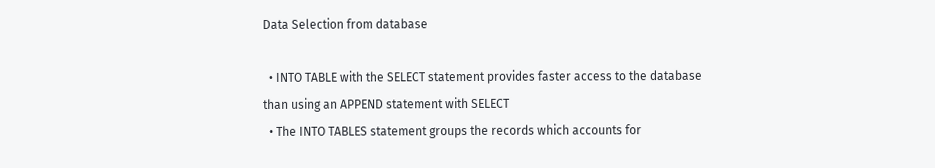Data Selection from database

  • INTO TABLE with the SELECT statement provides faster access to the database than using an APPEND statement with SELECT
  • The INTO TABLES statement groups the records which accounts for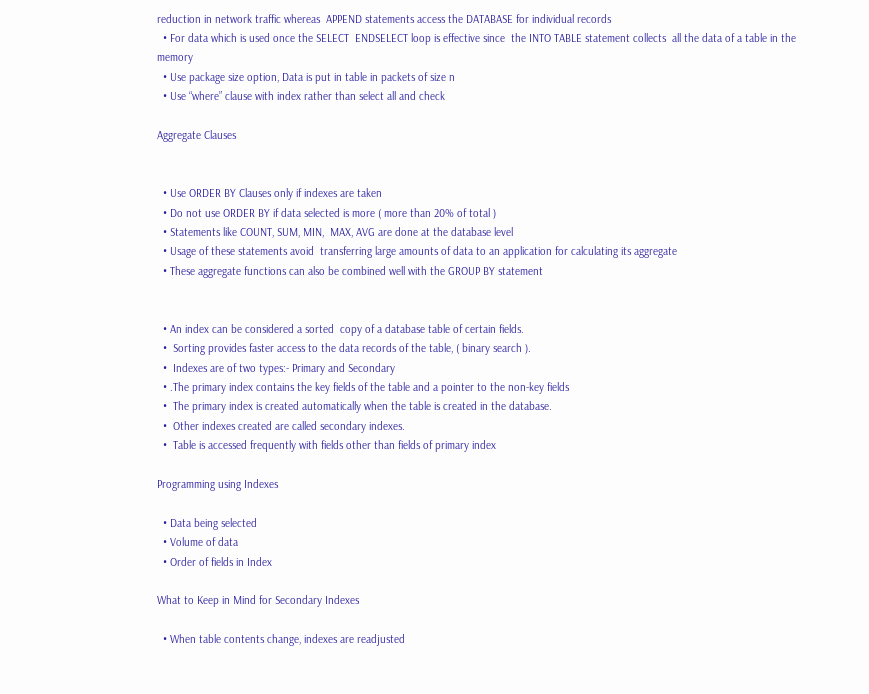reduction in network traffic whereas  APPEND statements access the DATABASE for individual records
  • For data which is used once the SELECT  ENDSELECT loop is effective since  the INTO TABLE statement collects  all the data of a table in the memory
  • Use package size option, Data is put in table in packets of size n
  • Use “where” clause with index rather than select all and check

Aggregate Clauses


  • Use ORDER BY Clauses only if indexes are taken
  • Do not use ORDER BY if data selected is more ( more than 20% of total )
  • Statements like COUNT, SUM, MIN,  MAX, AVG are done at the database level
  • Usage of these statements avoid  transferring large amounts of data to an application for calculating its aggregate
  • These aggregate functions can also be combined well with the GROUP BY statement


  • An index can be considered a sorted  copy of a database table of certain fields.
  •  Sorting provides faster access to the data records of the table, ( binary search ).
  •  Indexes are of two types:- Primary and Secondary
  • .The primary index contains the key fields of the table and a pointer to the non-key fields
  •  The primary index is created automatically when the table is created in the database.
  •  Other indexes created are called secondary indexes.
  •  Table is accessed frequently with fields other than fields of primary index

Programming using Indexes

  • Data being selected
  • Volume of data
  • Order of fields in Index

What to Keep in Mind for Secondary Indexes

  • When table contents change, indexes are readjusted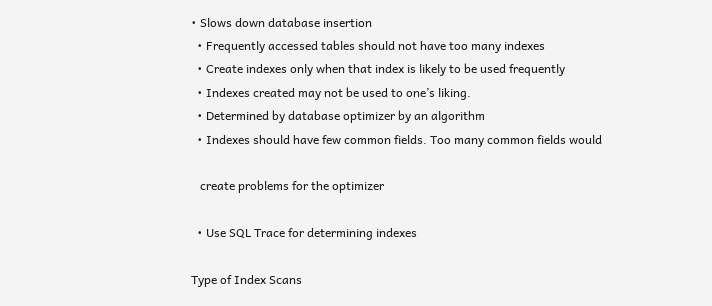• Slows down database insertion
  • Frequently accessed tables should not have too many indexes
  • Create indexes only when that index is likely to be used frequently
  • Indexes created may not be used to one’s liking.
  • Determined by database optimizer by an algorithm
  • Indexes should have few common fields. Too many common fields would

   create problems for the optimizer

  • Use SQL Trace for determining indexes

Type of Index Scans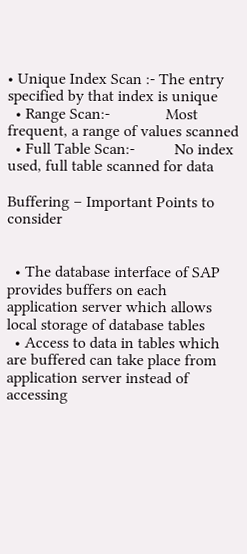• Unique Index Scan :- The entry specified by that index is unique
  • Range Scan:-              Most frequent, a range of values scanned
  • Full Table Scan:-          No index used, full table scanned for data

Buffering – Important Points to consider


  • The database interface of SAP provides buffers on each application server which allows local storage of database tables
  • Access to data in tables which are buffered can take place from application server instead of accessing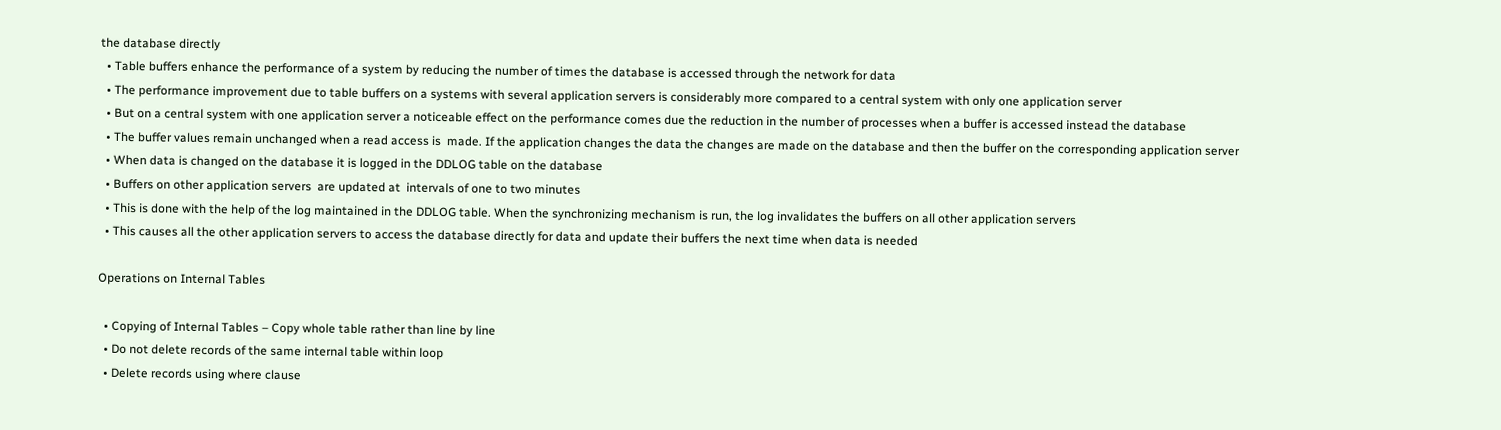the database directly
  • Table buffers enhance the performance of a system by reducing the number of times the database is accessed through the network for data
  • The performance improvement due to table buffers on a systems with several application servers is considerably more compared to a central system with only one application server
  • But on a central system with one application server a noticeable effect on the performance comes due the reduction in the number of processes when a buffer is accessed instead the database
  • The buffer values remain unchanged when a read access is  made. If the application changes the data the changes are made on the database and then the buffer on the corresponding application server
  • When data is changed on the database it is logged in the DDLOG table on the database
  • Buffers on other application servers  are updated at  intervals of one to two minutes
  • This is done with the help of the log maintained in the DDLOG table. When the synchronizing mechanism is run, the log invalidates the buffers on all other application servers
  • This causes all the other application servers to access the database directly for data and update their buffers the next time when data is needed

Operations on Internal Tables

  • Copying of Internal Tables – Copy whole table rather than line by line
  • Do not delete records of the same internal table within loop
  • Delete records using where clause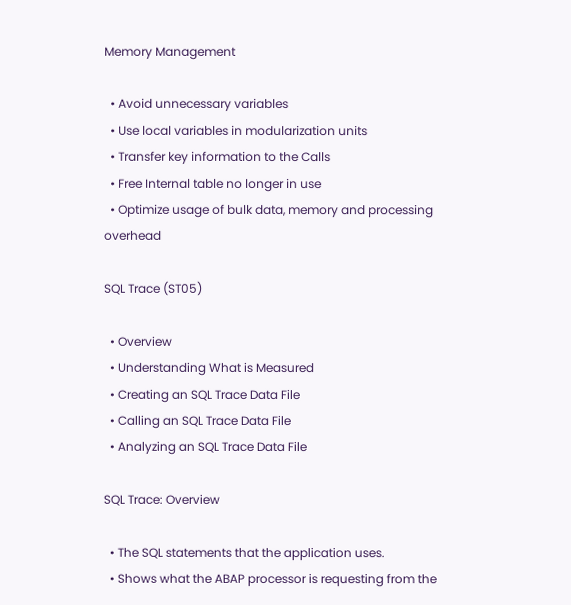Memory Management

  • Avoid unnecessary variables
  • Use local variables in modularization units
  • Transfer key information to the Calls
  • Free Internal table no longer in use
  • Optimize usage of bulk data, memory and processing overhead

SQL Trace (ST05)

  • Overview
  • Understanding What is Measured
  • Creating an SQL Trace Data File
  • Calling an SQL Trace Data File
  • Analyzing an SQL Trace Data File

SQL Trace: Overview

  • The SQL statements that the application uses.
  • Shows what the ABAP processor is requesting from the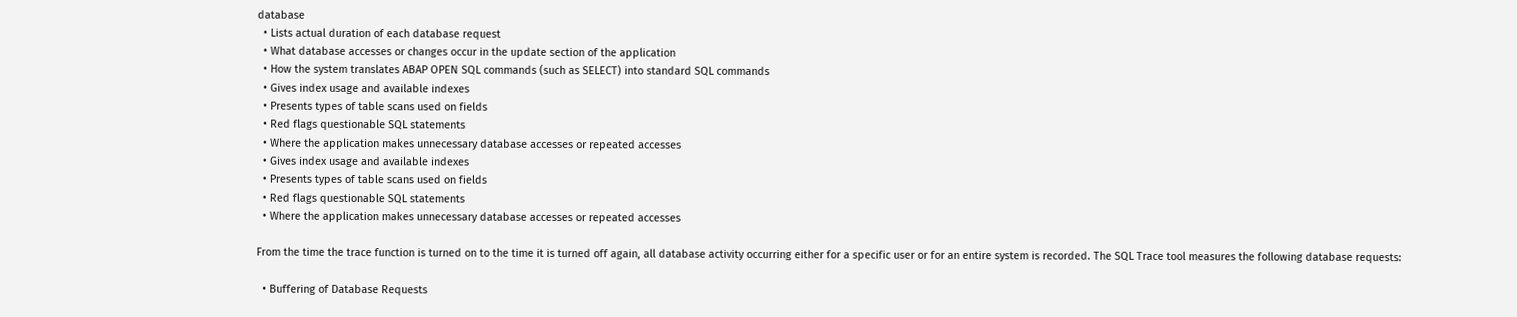database
  • Lists actual duration of each database request
  • What database accesses or changes occur in the update section of the application
  • How the system translates ABAP OPEN SQL commands (such as SELECT) into standard SQL commands
  • Gives index usage and available indexes
  • Presents types of table scans used on fields
  • Red flags questionable SQL statements
  • Where the application makes unnecessary database accesses or repeated accesses
  • Gives index usage and available indexes
  • Presents types of table scans used on fields
  • Red flags questionable SQL statements
  • Where the application makes unnecessary database accesses or repeated accesses

From the time the trace function is turned on to the time it is turned off again, all database activity occurring either for a specific user or for an entire system is recorded. The SQL Trace tool measures the following database requests:

  • Buffering of Database Requests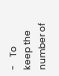-    To keep the number of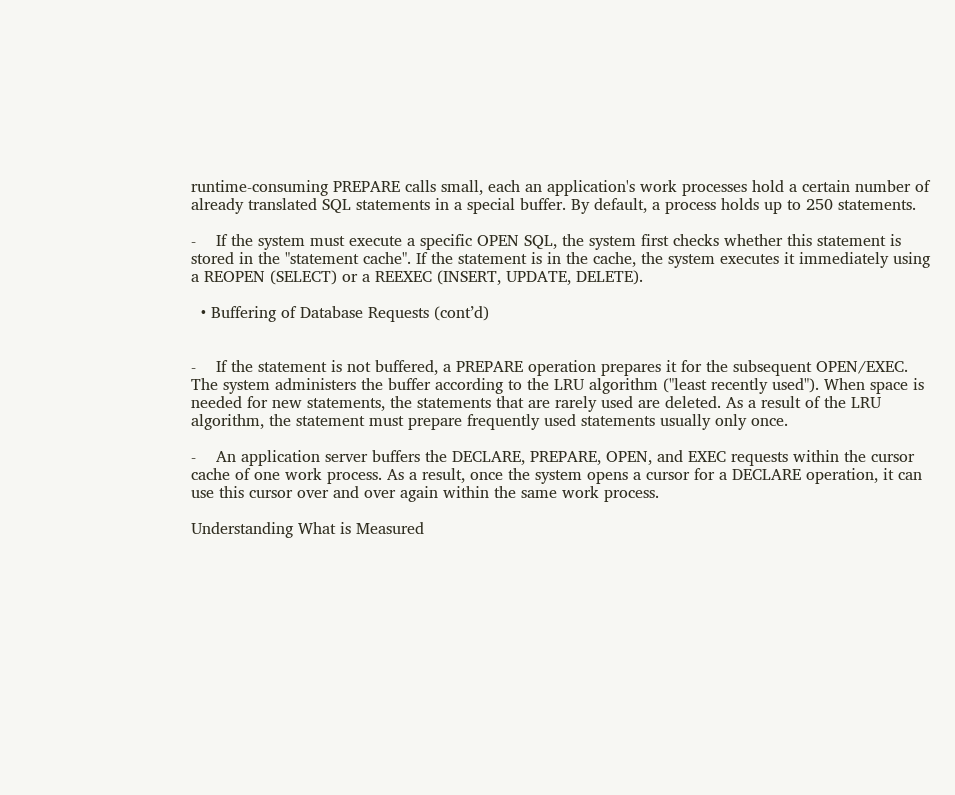runtime-consuming PREPARE calls small, each an application's work processes hold a certain number of already translated SQL statements in a special buffer. By default, a process holds up to 250 statements.

-    If the system must execute a specific OPEN SQL, the system first checks whether this statement is stored in the "statement cache". If the statement is in the cache, the system executes it immediately using a REOPEN (SELECT) or a REEXEC (INSERT, UPDATE, DELETE).

  • Buffering of Database Requests (cont’d)


-    If the statement is not buffered, a PREPARE operation prepares it for the subsequent OPEN/EXEC. The system administers the buffer according to the LRU algorithm ("least recently used"). When space is needed for new statements, the statements that are rarely used are deleted. As a result of the LRU algorithm, the statement must prepare frequently used statements usually only once.

-    An application server buffers the DECLARE, PREPARE, OPEN, and EXEC requests within the cursor cache of one work process. As a result, once the system opens a cursor for a DECLARE operation, it can use this cursor over and over again within the same work process.

Understanding What is Measured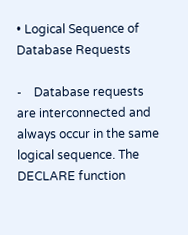• Logical Sequence of Database Requests

-    Database requests are interconnected and always occur in the same logical sequence. The DECLARE function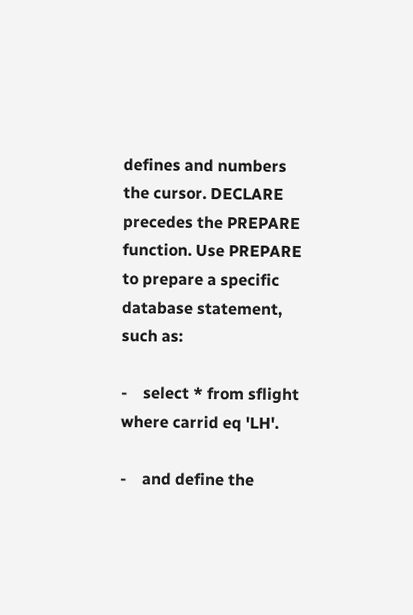defines and numbers the cursor. DECLARE precedes the PREPARE function. Use PREPARE to prepare a specific database statement, such as:

-    select * from sflight where carrid eq 'LH'.

-    and define the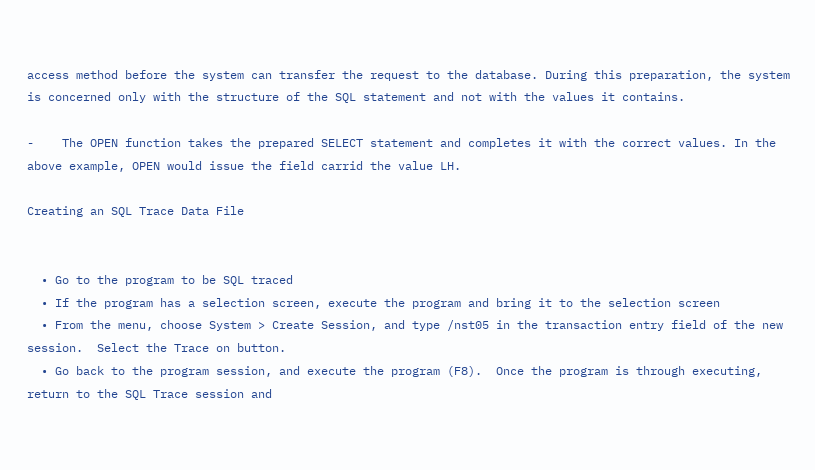access method before the system can transfer the request to the database. During this preparation, the system is concerned only with the structure of the SQL statement and not with the values it contains.

-    The OPEN function takes the prepared SELECT statement and completes it with the correct values. In the above example, OPEN would issue the field carrid the value LH.

Creating an SQL Trace Data File


  • Go to the program to be SQL traced
  • If the program has a selection screen, execute the program and bring it to the selection screen
  • From the menu, choose System > Create Session, and type /nst05 in the transaction entry field of the new session.  Select the Trace on button.
  • Go back to the program session, and execute the program (F8).  Once the program is through executing, return to the SQL Trace session and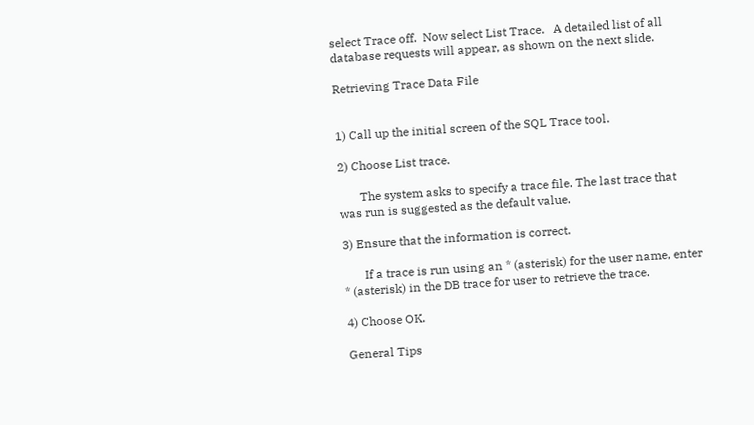select Trace off.  Now select List Trace.   A detailed list of all database requests will appear, as shown on the next slide.

Retrieving Trace Data File


1) Call up the initial screen of the SQL Trace tool.

2) Choose List trace.

       The system asks to specify a trace file. The last trace that was run is suggested as the default value.

3) Ensure that the information is correct.

       If a trace is run using an * (asterisk) for the user name, enter * (asterisk) in the DB trace for user to retrieve the trace.

4) Choose OK.

General Tips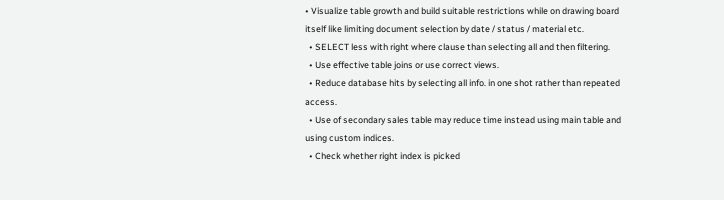• Visualize table growth and build suitable restrictions while on drawing board itself like limiting document selection by date / status / material etc.
  • SELECT less with right where clause than selecting all and then filtering.
  • Use effective table joins or use correct views.
  • Reduce database hits by selecting all info. in one shot rather than repeated access.
  • Use of secondary sales table may reduce time instead using main table and using custom indices.
  • Check whether right index is picked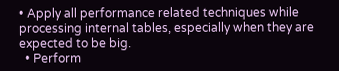• Apply all performance related techniques while processing internal tables, especially when they are expected to be big.
  • Perform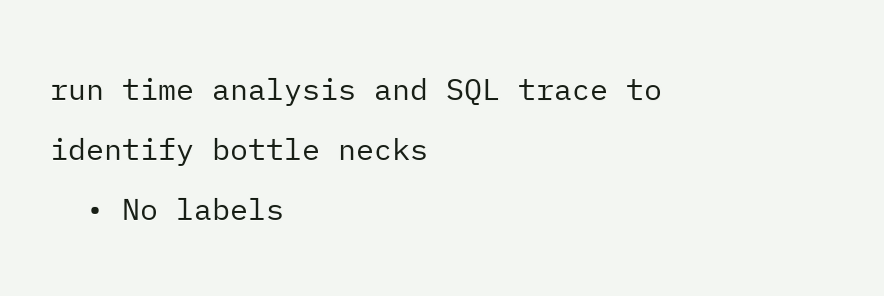run time analysis and SQL trace to identify bottle necks
  • No labels